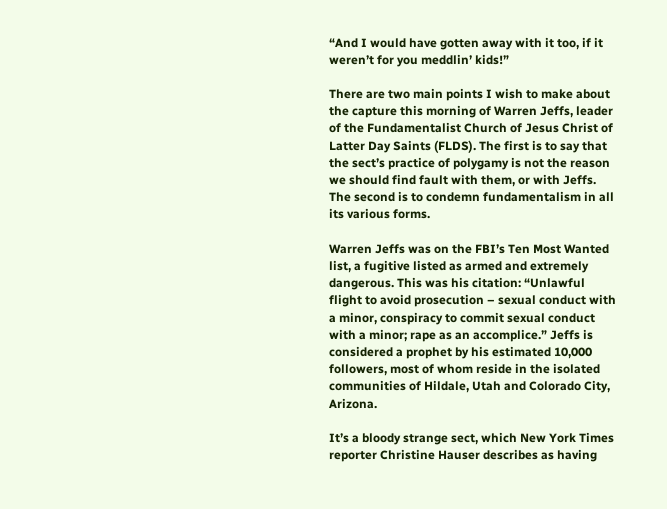“And I would have gotten away with it too, if it weren’t for you meddlin’ kids!”

There are two main points I wish to make about the capture this morning of Warren Jeffs, leader of the Fundamentalist Church of Jesus Christ of Latter Day Saints (FLDS). The first is to say that the sect’s practice of polygamy is not the reason we should find fault with them, or with Jeffs. The second is to condemn fundamentalism in all its various forms.

Warren Jeffs was on the FBI’s Ten Most Wanted list, a fugitive listed as armed and extremely dangerous. This was his citation: “Unlawful flight to avoid prosecution – sexual conduct with a minor, conspiracy to commit sexual conduct with a minor; rape as an accomplice.” Jeffs is considered a prophet by his estimated 10,000 followers, most of whom reside in the isolated communities of Hildale, Utah and Colorado City, Arizona.

It’s a bloody strange sect, which New York Times reporter Christine Hauser describes as having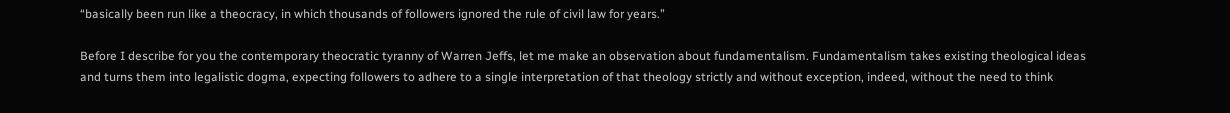“basically been run like a theocracy, in which thousands of followers ignored the rule of civil law for years.”

Before I describe for you the contemporary theocratic tyranny of Warren Jeffs, let me make an observation about fundamentalism. Fundamentalism takes existing theological ideas and turns them into legalistic dogma, expecting followers to adhere to a single interpretation of that theology strictly and without exception, indeed, without the need to think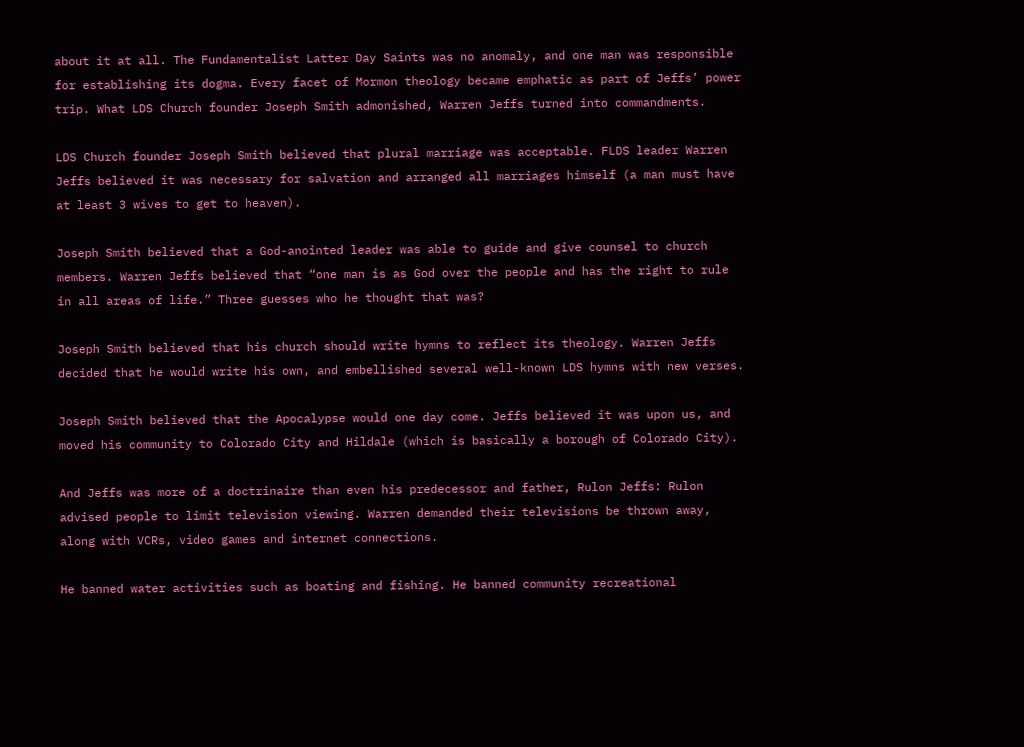about it at all. The Fundamentalist Latter Day Saints was no anomaly, and one man was responsible for establishing its dogma. Every facet of Mormon theology became emphatic as part of Jeffs’ power trip. What LDS Church founder Joseph Smith admonished, Warren Jeffs turned into commandments.

LDS Church founder Joseph Smith believed that plural marriage was acceptable. FLDS leader Warren Jeffs believed it was necessary for salvation and arranged all marriages himself (a man must have at least 3 wives to get to heaven).

Joseph Smith believed that a God-anointed leader was able to guide and give counsel to church members. Warren Jeffs believed that “one man is as God over the people and has the right to rule in all areas of life.” Three guesses who he thought that was?

Joseph Smith believed that his church should write hymns to reflect its theology. Warren Jeffs decided that he would write his own, and embellished several well-known LDS hymns with new verses.

Joseph Smith believed that the Apocalypse would one day come. Jeffs believed it was upon us, and moved his community to Colorado City and Hildale (which is basically a borough of Colorado City).

And Jeffs was more of a doctrinaire than even his predecessor and father, Rulon Jeffs: Rulon advised people to limit television viewing. Warren demanded their televisions be thrown away, along with VCRs, video games and internet connections.

He banned water activities such as boating and fishing. He banned community recreational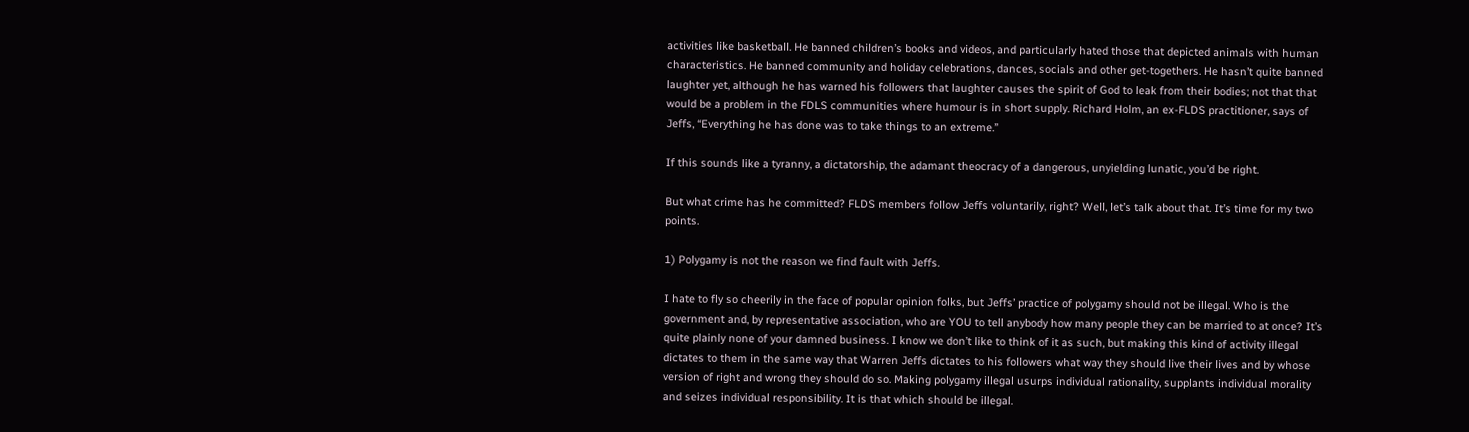activities like basketball. He banned children’s books and videos, and particularly hated those that depicted animals with human characteristics. He banned community and holiday celebrations, dances, socials and other get-togethers. He hasn’t quite banned laughter yet, although he has warned his followers that laughter causes the spirit of God to leak from their bodies; not that that would be a problem in the FDLS communities where humour is in short supply. Richard Holm, an ex-FLDS practitioner, says of Jeffs, “Everything he has done was to take things to an extreme.”

If this sounds like a tyranny, a dictatorship, the adamant theocracy of a dangerous, unyielding lunatic, you’d be right.

But what crime has he committed? FLDS members follow Jeffs voluntarily, right? Well, let’s talk about that. It’s time for my two points.

1) Polygamy is not the reason we find fault with Jeffs.

I hate to fly so cheerily in the face of popular opinion folks, but Jeffs’ practice of polygamy should not be illegal. Who is the government and, by representative association, who are YOU to tell anybody how many people they can be married to at once? It’s quite plainly none of your damned business. I know we don’t like to think of it as such, but making this kind of activity illegal dictates to them in the same way that Warren Jeffs dictates to his followers what way they should live their lives and by whose version of right and wrong they should do so. Making polygamy illegal usurps individual rationality, supplants individual morality and seizes individual responsibility. It is that which should be illegal.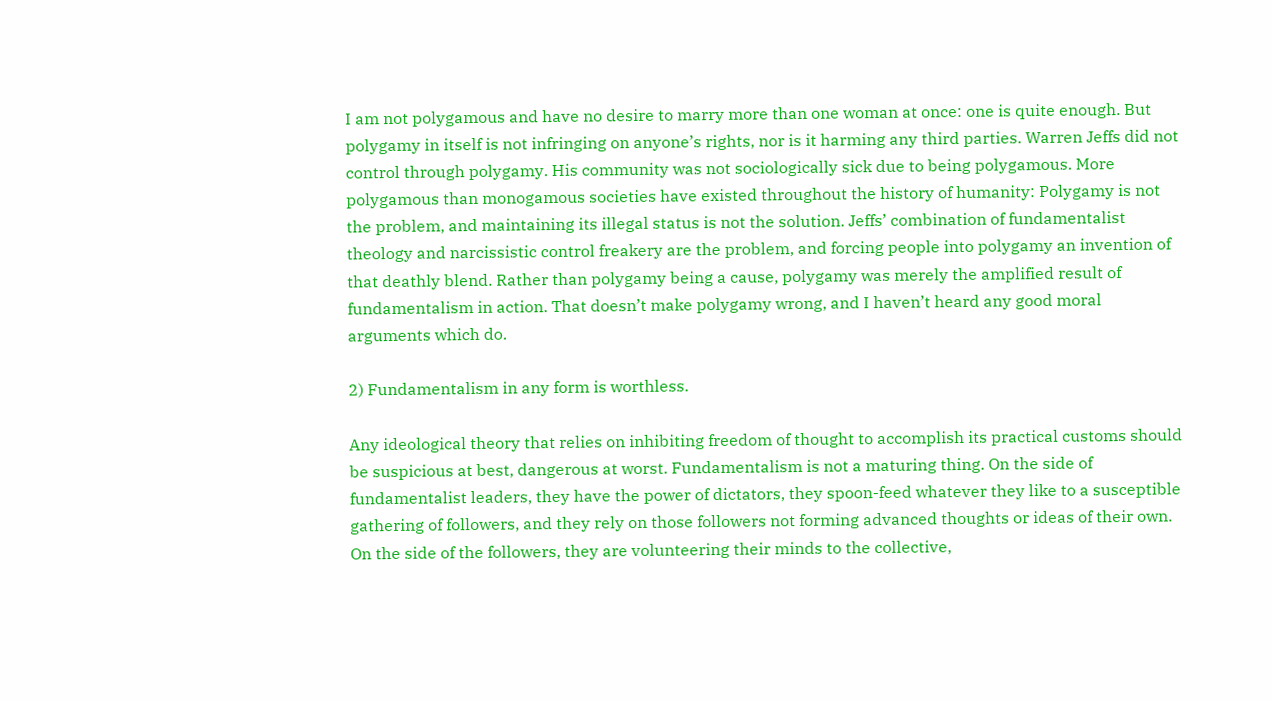I am not polygamous and have no desire to marry more than one woman at once: one is quite enough. But polygamy in itself is not infringing on anyone’s rights, nor is it harming any third parties. Warren Jeffs did not control through polygamy. His community was not sociologically sick due to being polygamous. More polygamous than monogamous societies have existed throughout the history of humanity: Polygamy is not the problem, and maintaining its illegal status is not the solution. Jeffs’ combination of fundamentalist theology and narcissistic control freakery are the problem, and forcing people into polygamy an invention of that deathly blend. Rather than polygamy being a cause, polygamy was merely the amplified result of fundamentalism in action. That doesn’t make polygamy wrong, and I haven’t heard any good moral arguments which do.

2) Fundamentalism in any form is worthless.

Any ideological theory that relies on inhibiting freedom of thought to accomplish its practical customs should be suspicious at best, dangerous at worst. Fundamentalism is not a maturing thing. On the side of fundamentalist leaders, they have the power of dictators, they spoon-feed whatever they like to a susceptible gathering of followers, and they rely on those followers not forming advanced thoughts or ideas of their own. On the side of the followers, they are volunteering their minds to the collective,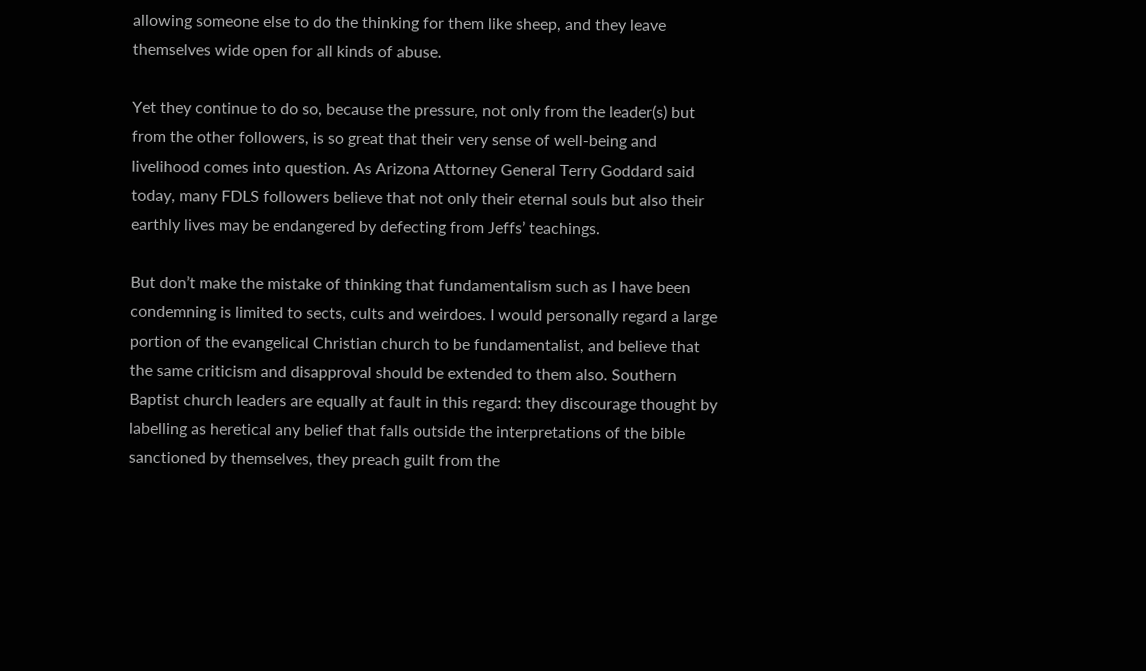allowing someone else to do the thinking for them like sheep, and they leave themselves wide open for all kinds of abuse.

Yet they continue to do so, because the pressure, not only from the leader(s) but from the other followers, is so great that their very sense of well-being and livelihood comes into question. As Arizona Attorney General Terry Goddard said today, many FDLS followers believe that not only their eternal souls but also their earthly lives may be endangered by defecting from Jeffs’ teachings.

But don’t make the mistake of thinking that fundamentalism such as I have been condemning is limited to sects, cults and weirdoes. I would personally regard a large portion of the evangelical Christian church to be fundamentalist, and believe that the same criticism and disapproval should be extended to them also. Southern Baptist church leaders are equally at fault in this regard: they discourage thought by labelling as heretical any belief that falls outside the interpretations of the bible sanctioned by themselves, they preach guilt from the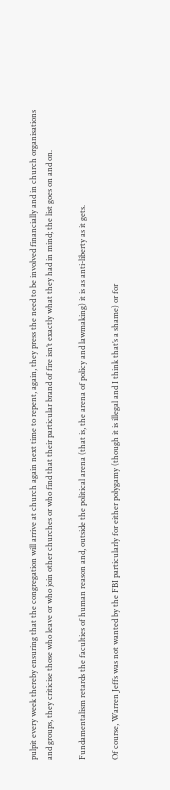pulpit every week thereby ensuring that the congregation will arrive at church again next time to repent, again, they press the need to be involved financially and in church organisations and groups, they criticise those who leave or who join other churches or who find that their particular brand of fire isn’t exactly what they had in mind; the list goes on and on.

Fundamentalism retards the faculties of human reason and, outside the political arena (that is, the arena of policy and lawmaking) it is as anti-liberty as it gets.

Of course, Warren Jeffs was not wanted by the FBI particularly for either polygamy (though it is illegal and I think that’s a shame) or for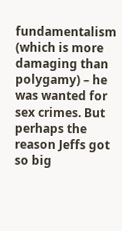fundamentalism (which is more damaging than polygamy) – he was wanted for sex crimes. But perhaps the reason Jeffs got so big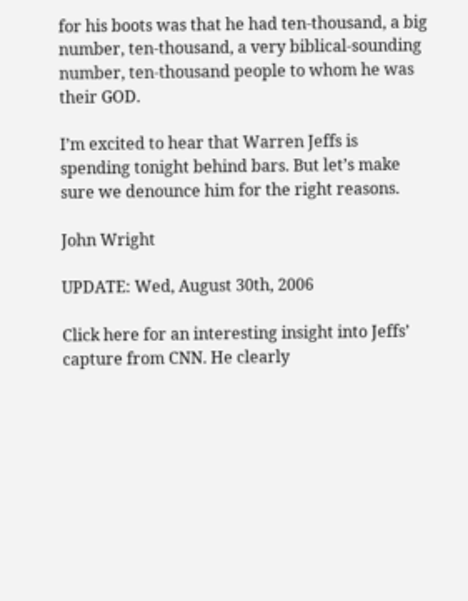for his boots was that he had ten-thousand, a big number, ten-thousand, a very biblical-sounding number, ten-thousand people to whom he was their GOD.

I’m excited to hear that Warren Jeffs is spending tonight behind bars. But let’s make sure we denounce him for the right reasons.

John Wright

UPDATE: Wed, August 30th, 2006

Click here for an interesting insight into Jeffs’ capture from CNN. He clearly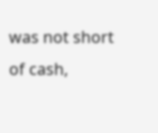was not short of cash,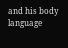and his body language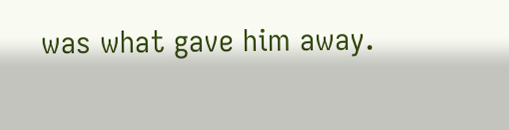was what gave him away.